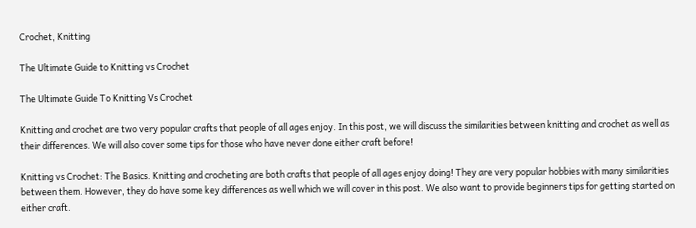Crochet, Knitting

The Ultimate Guide to Knitting vs Crochet

The Ultimate Guide To Knitting Vs Crochet

Knitting and crochet are two very popular crafts that people of all ages enjoy. In this post, we will discuss the similarities between knitting and crochet as well as their differences. We will also cover some tips for those who have never done either craft before!

Knitting vs Crochet: The Basics. Knitting and crocheting are both crafts that people of all ages enjoy doing! They are very popular hobbies with many similarities between them. However, they do have some key differences as well which we will cover in this post. We also want to provide beginners tips for getting started on either craft.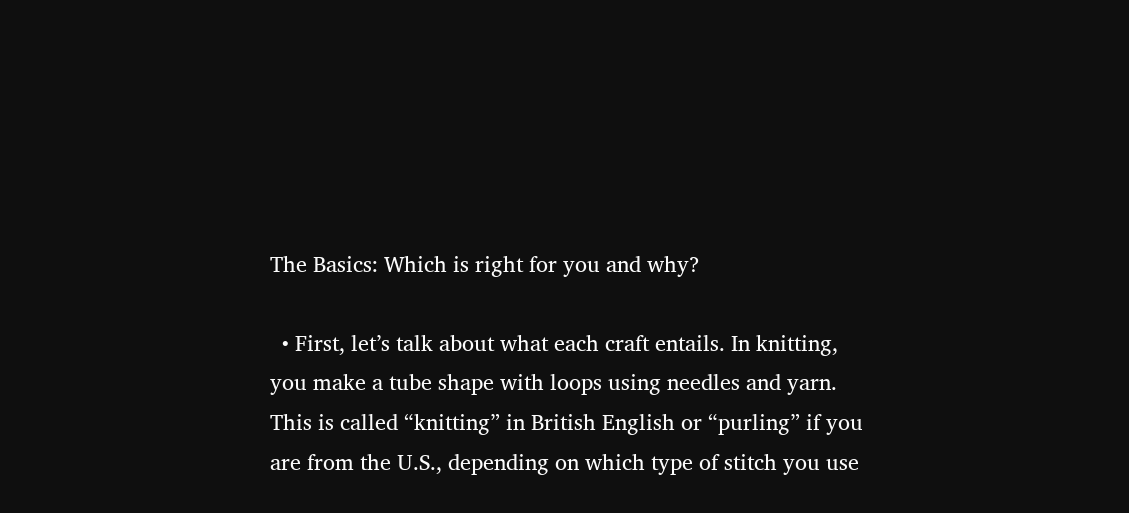The Basics: Which is right for you and why?

  • First, let’s talk about what each craft entails. In knitting, you make a tube shape with loops using needles and yarn. This is called “knitting” in British English or “purling” if you are from the U.S., depending on which type of stitch you use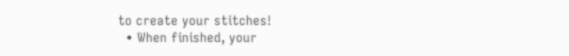to create your stitches!
  • When finished, your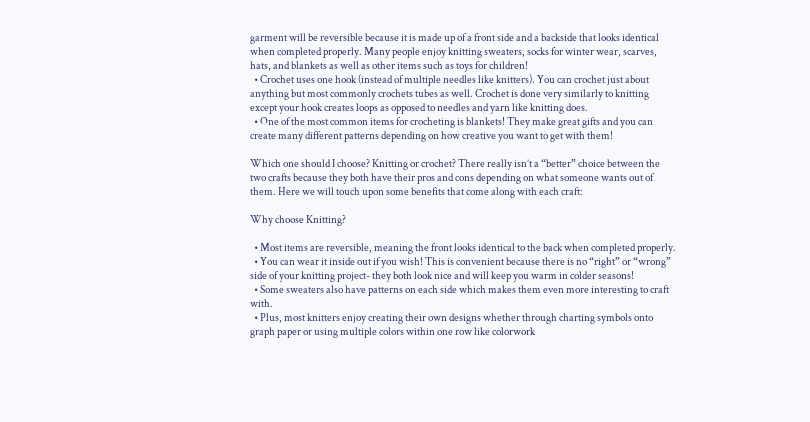garment will be reversible because it is made up of a front side and a backside that looks identical when completed properly. Many people enjoy knitting sweaters, socks for winter wear, scarves, hats, and blankets as well as other items such as toys for children!
  • Crochet uses one hook (instead of multiple needles like knitters). You can crochet just about anything but most commonly crochets tubes as well. Crochet is done very similarly to knitting except your hook creates loops as opposed to needles and yarn like knitting does.
  • One of the most common items for crocheting is blankets! They make great gifts and you can create many different patterns depending on how creative you want to get with them!

Which one should I choose? Knitting or crochet? There really isn’t a “better” choice between the two crafts because they both have their pros and cons depending on what someone wants out of them. Here we will touch upon some benefits that come along with each craft:

Why choose Knitting?

  • Most items are reversible, meaning the front looks identical to the back when completed properly.
  • You can wear it inside out if you wish! This is convenient because there is no “right” or “wrong” side of your knitting project- they both look nice and will keep you warm in colder seasons!
  • Some sweaters also have patterns on each side which makes them even more interesting to craft with.
  • Plus, most knitters enjoy creating their own designs whether through charting symbols onto graph paper or using multiple colors within one row like colorwork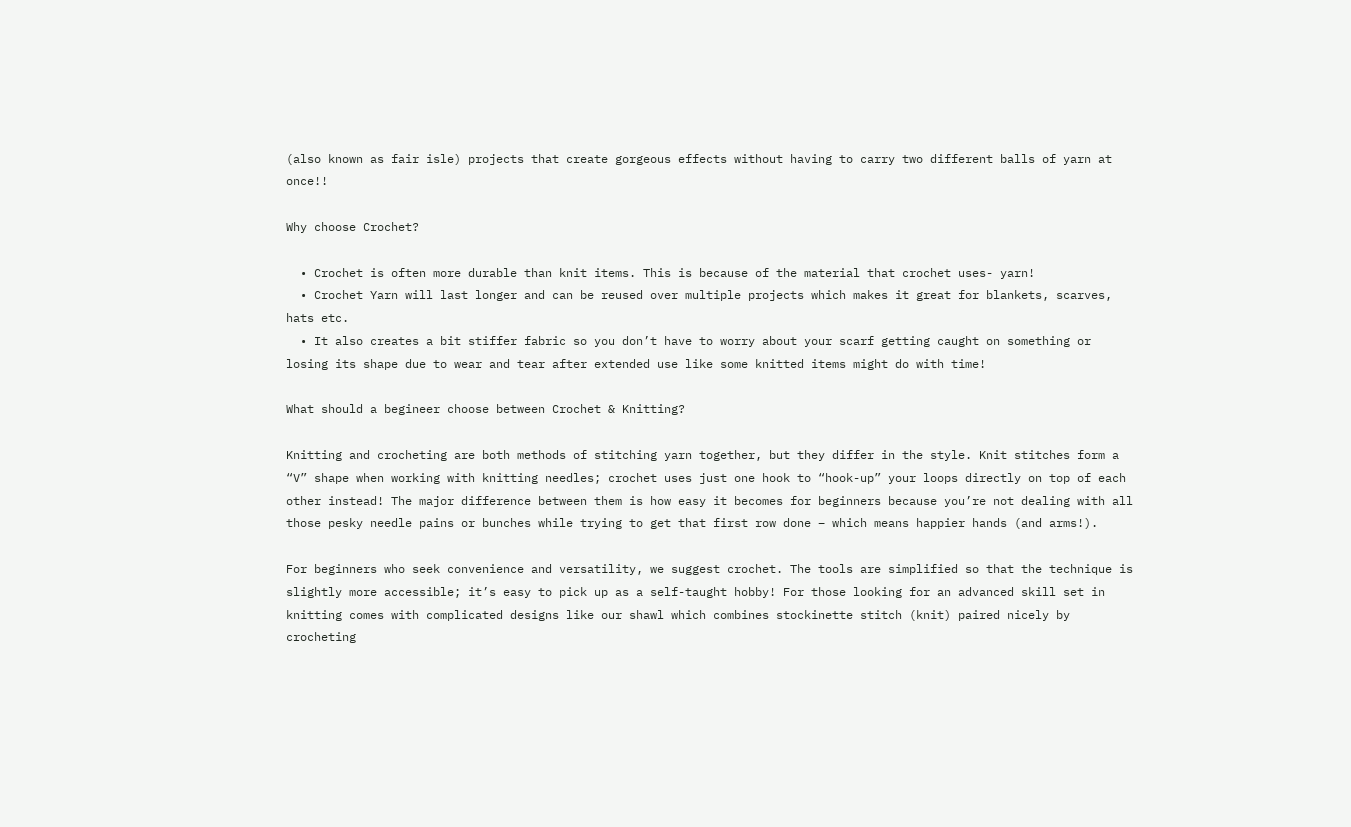(also known as fair isle) projects that create gorgeous effects without having to carry two different balls of yarn at once!!

Why choose Crochet?

  • Crochet is often more durable than knit items. This is because of the material that crochet uses- yarn!
  • Crochet Yarn will last longer and can be reused over multiple projects which makes it great for blankets, scarves, hats etc.
  • It also creates a bit stiffer fabric so you don’t have to worry about your scarf getting caught on something or losing its shape due to wear and tear after extended use like some knitted items might do with time!

What should a begineer choose between Crochet & Knitting?

Knitting and crocheting are both methods of stitching yarn together, but they differ in the style. Knit stitches form a “V” shape when working with knitting needles; crochet uses just one hook to “hook-up” your loops directly on top of each other instead! The major difference between them is how easy it becomes for beginners because you’re not dealing with all those pesky needle pains or bunches while trying to get that first row done – which means happier hands (and arms!).

For beginners who seek convenience and versatility, we suggest crochet. The tools are simplified so that the technique is slightly more accessible; it’s easy to pick up as a self-taught hobby! For those looking for an advanced skill set in knitting comes with complicated designs like our shawl which combines stockinette stitch (knit) paired nicely by crocheting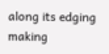along its edging making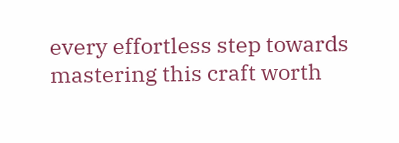every effortless step towards mastering this craft worth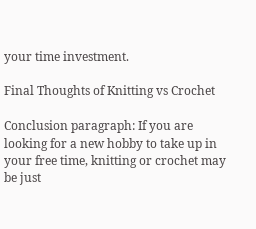your time investment.

Final Thoughts of Knitting vs Crochet

Conclusion paragraph: If you are looking for a new hobby to take up in your free time, knitting or crochet may be just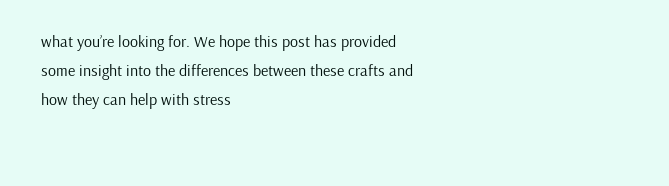what you’re looking for. We hope this post has provided some insight into the differences between these crafts and how they can help with stress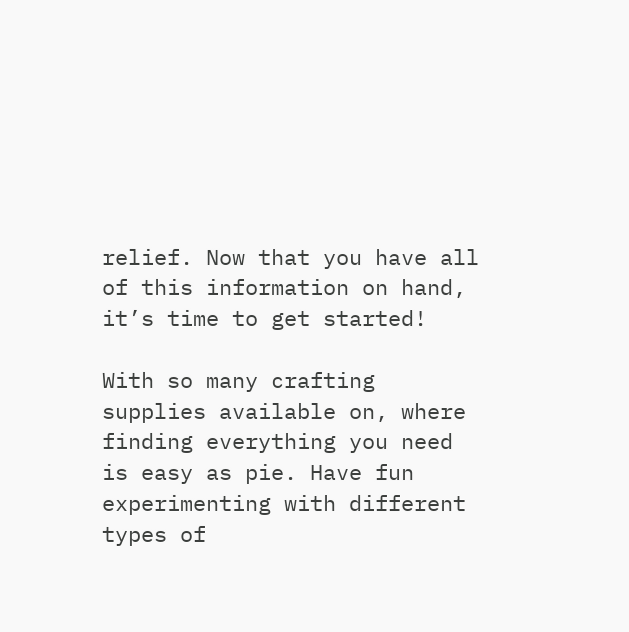relief. Now that you have all of this information on hand, it’s time to get started!

With so many crafting supplies available on, where finding everything you need is easy as pie. Have fun experimenting with different types of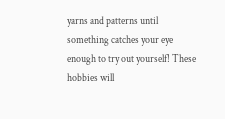yarns and patterns until something catches your eye enough to try out yourself! These hobbies will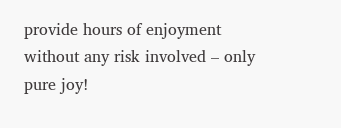provide hours of enjoyment without any risk involved – only pure joy!